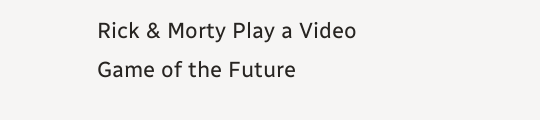Rick & Morty Play a Video Game of the Future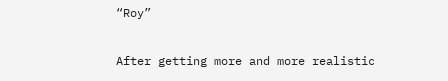“Roy”

After getting more and more realistic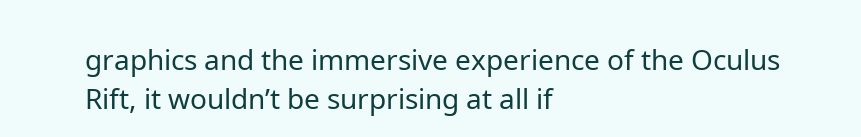graphics and the immersive experience of the Oculus Rift, it wouldn’t be surprising at all if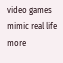video games mimic real life more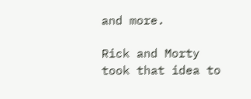and more.

Rick and Morty took that idea to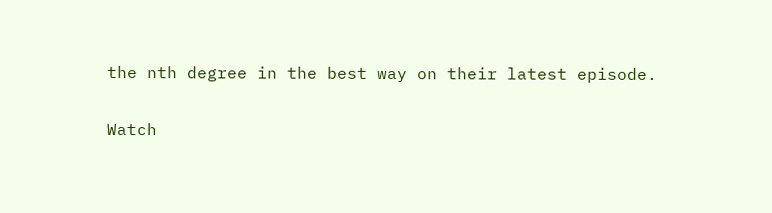the nth degree in the best way on their latest episode.

Watch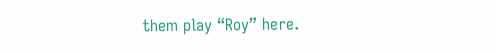them play “Roy” here.